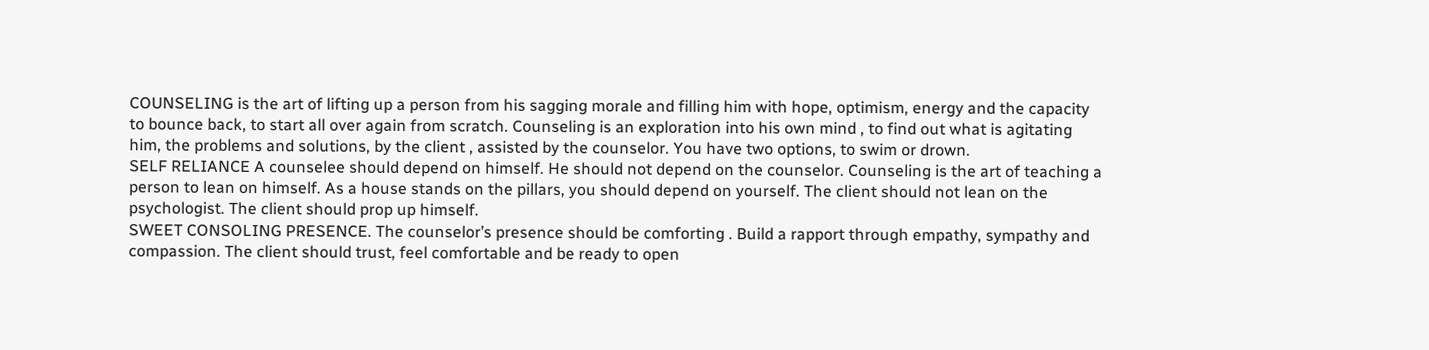COUNSELING is the art of lifting up a person from his sagging morale and filling him with hope, optimism, energy and the capacity to bounce back, to start all over again from scratch. Counseling is an exploration into his own mind , to find out what is agitating him, the problems and solutions, by the client , assisted by the counselor. You have two options, to swim or drown.
SELF RELIANCE A counselee should depend on himself. He should not depend on the counselor. Counseling is the art of teaching a person to lean on himself. As a house stands on the pillars, you should depend on yourself. The client should not lean on the psychologist. The client should prop up himself.
SWEET CONSOLING PRESENCE. The counselor’s presence should be comforting . Build a rapport through empathy, sympathy and compassion. The client should trust, feel comfortable and be ready to open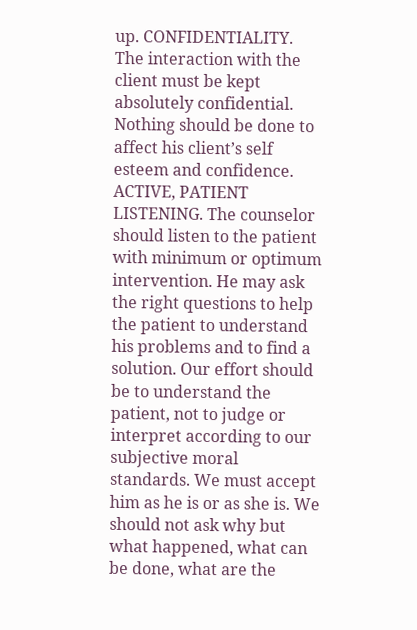up. CONFIDENTIALITY. The interaction with the client must be kept absolutely confidential. Nothing should be done to affect his client’s self esteem and confidence.
ACTIVE, PATIENT LISTENING. The counselor should listen to the patient with minimum or optimum intervention. He may ask the right questions to help the patient to understand his problems and to find a solution. Our effort should be to understand the patient, not to judge or interpret according to our subjective moral standards. We must accept him as he is or as she is. We should not ask why but what happened, what can be done, what are the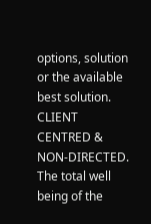options, solution or the available best solution.
CLIENT CENTRED & NON-DIRECTED. The total well being of the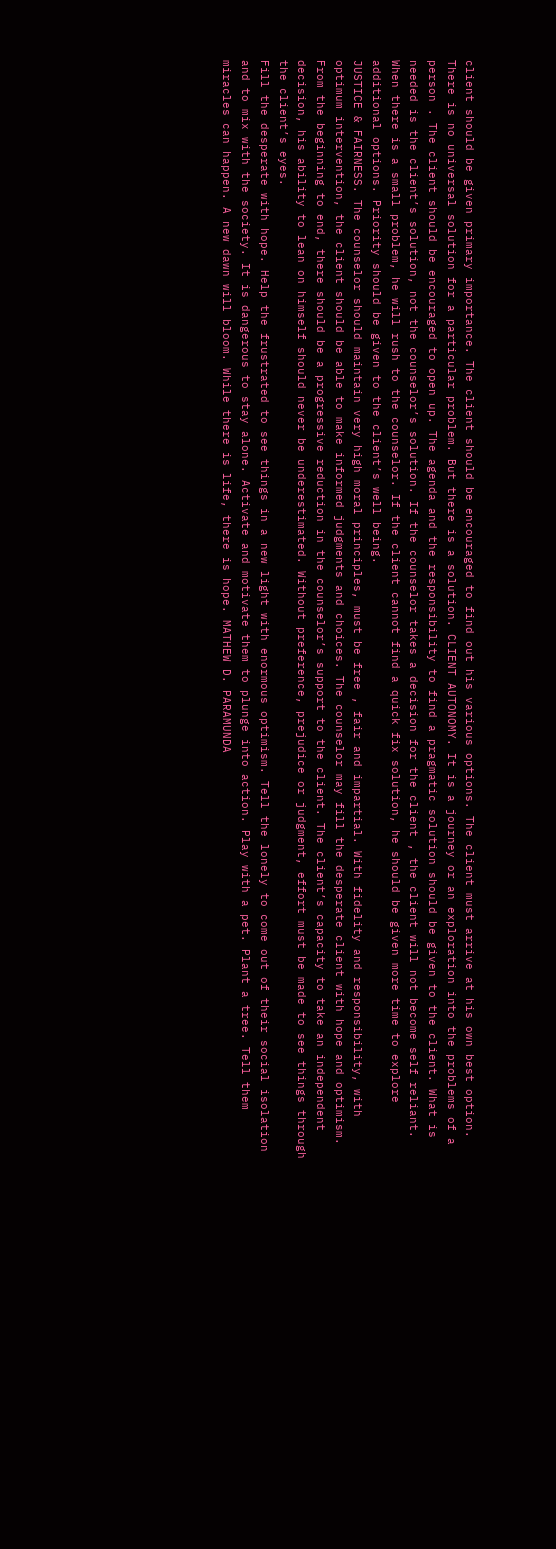client should be given primary importance. The client should be encouraged to find out his various options. The client must arrive at his own best option. There is no universal solution for a particular problem. But there is a solution. CLIENT AUTONOMY. It is a journey or an exploration into the problems of a person . The client should be encouraged to open up. The agenda and the responsibility to find a pragmatic solution should be given to the client. What is needed is the client’s solution, not the counselor’s solution. If the counselor takes a decision for the client , the client will not become self reliant. When there is a small problem, he will rush to the counselor. If the client cannot find a quick fix solution, he should be given more time to explore additional options. Priority should be given to the client’s well being.
JUSTICE & FAIRNESS. The counselor should maintain very high moral principles, must be free , fair and impartial. With fidelity and responsibility, with optimum intervention, the client should be able to make informed judgments and choices. The counselor may fill the desperate client with hope and optimism. From the beginning to end, there should be a progressive reduction in the counselor’s support to the client. The client’s capacity to take an independent decision, his ability to lean on himself should never be underestimated. Without preference, prejudice or judgment, effort must be made to see things through the client’s eyes.
Fill the desperate with hope. Help the frustrated to see things in a new light with enormous optimism. Tell the lonely to come out of their social isolation and to mix with the society. It is dangerous to stay alone. Activate and motivate them to plunge into action. Play with a pet. Plant a tree. Tell them miracles can happen. A new dawn will bloom. While there is life, there is hope. MATHEW D. PARAMUNDA